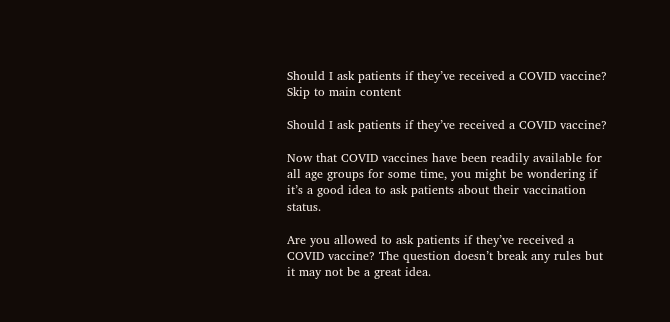Should I ask patients if they’ve received a COVID vaccine? Skip to main content

Should I ask patients if they’ve received a COVID vaccine?

Now that COVID vaccines have been readily available for all age groups for some time, you might be wondering if it’s a good idea to ask patients about their vaccination status.

Are you allowed to ask patients if they’ve received a COVID vaccine? The question doesn’t break any rules but it may not be a great idea.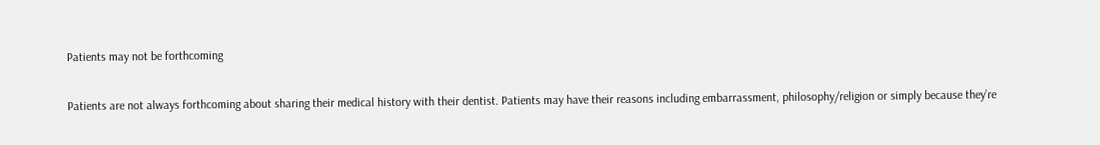Patients may not be forthcoming

Patients are not always forthcoming about sharing their medical history with their dentist. Patients may have their reasons including embarrassment, philosophy/religion or simply because they’re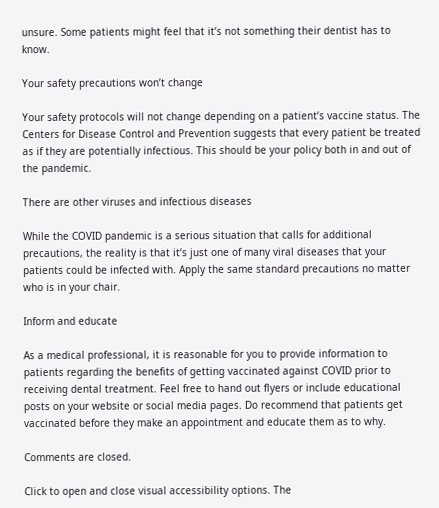unsure. Some patients might feel that it’s not something their dentist has to know.

Your safety precautions won’t change

Your safety protocols will not change depending on a patient’s vaccine status. The Centers for Disease Control and Prevention suggests that every patient be treated as if they are potentially infectious. This should be your policy both in and out of the pandemic.

There are other viruses and infectious diseases

While the COVID pandemic is a serious situation that calls for additional precautions, the reality is that it’s just one of many viral diseases that your patients could be infected with. Apply the same standard precautions no matter who is in your chair.

Inform and educate

As a medical professional, it is reasonable for you to provide information to patients regarding the benefits of getting vaccinated against COVID prior to receiving dental treatment. Feel free to hand out flyers or include educational posts on your website or social media pages. Do recommend that patients get vaccinated before they make an appointment and educate them as to why.

Comments are closed.

Click to open and close visual accessibility options. The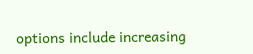options include increasing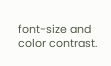font-size and color contrast.